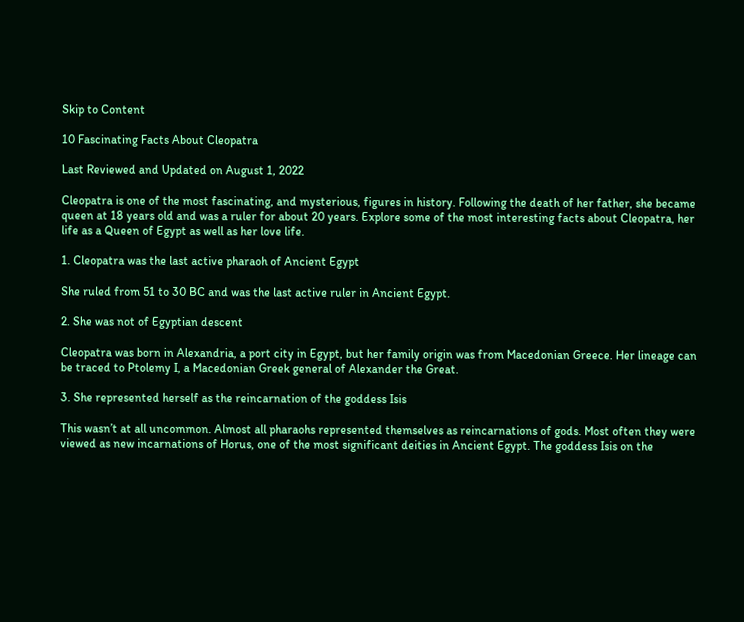Skip to Content

10 Fascinating Facts About Cleopatra

Last Reviewed and Updated on August 1, 2022

Cleopatra is one of the most fascinating, and mysterious, figures in history. Following the death of her father, she became queen at 18 years old and was a ruler for about 20 years. Explore some of the most interesting facts about Cleopatra, her life as a Queen of Egypt as well as her love life.

1. Cleopatra was the last active pharaoh of Ancient Egypt

She ruled from 51 to 30 BC and was the last active ruler in Ancient Egypt.

2. She was not of Egyptian descent

Cleopatra was born in Alexandria, a port city in Egypt, but her family origin was from Macedonian Greece. Her lineage can be traced to Ptolemy I, a Macedonian Greek general of Alexander the Great.

3. She represented herself as the reincarnation of the goddess Isis

This wasn’t at all uncommon. Almost all pharaohs represented themselves as reincarnations of gods. Most often they were viewed as new incarnations of Horus, one of the most significant deities in Ancient Egypt. The goddess Isis on the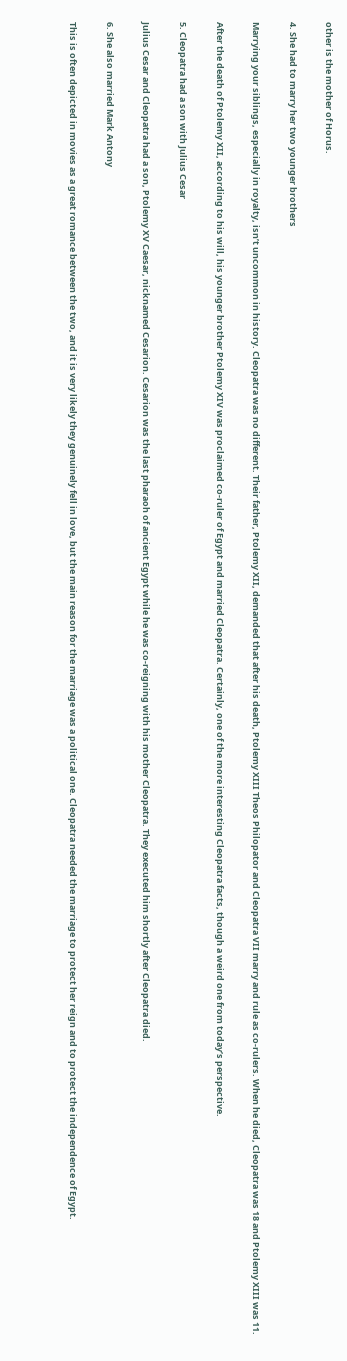other is the mother of Horus.

4. She had to marry her two younger brothers

Marrying your siblings, especially in royalty, isn’t uncommon in history. Cleopatra was no different. Their father, Ptolemy XII, demanded that after his death, Ptolemy XIII Theos Philopator and Cleopatra VII marry and rule as co-rulers. When he died, Cleopatra was 18 and Ptolemy XIII was 11.

After the death of Ptolemy XII, according to his will, his younger brother Ptolemy XIV was proclaimed co-ruler of Egypt and married Cleopatra. Certainly, one of the more interesting Cleopatra facts, though a weird one from today’s perspective.

5. Cleopatra had a son with Julius Cesar

Julius Cesar and Cleopatra had a son, Ptolemy XV Caesar, nicknamed Cesarion. Cesarion was the last pharaoh of ancient Egypt while he was co-reigning with his mother Cleopatra. They executed him shortly after Cleopatra died.

6. She also married Mark Antony

This is often depicted in movies as a great romance between the two, and it is very likely they genuinely fell in love, but the main reason for the marriage was a political one. Cleopatra needed the marriage to protect her reign and to protect the independence of Egypt.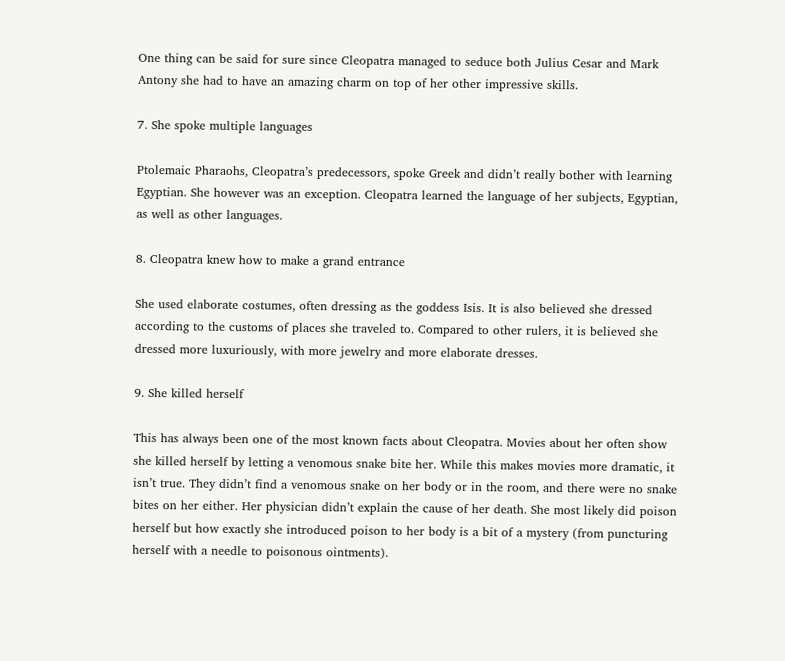One thing can be said for sure since Cleopatra managed to seduce both Julius Cesar and Mark Antony she had to have an amazing charm on top of her other impressive skills.

7. She spoke multiple languages

Ptolemaic Pharaohs, Cleopatra’s predecessors, spoke Greek and didn’t really bother with learning Egyptian. She however was an exception. Cleopatra learned the language of her subjects, Egyptian, as well as other languages.

8. Cleopatra knew how to make a grand entrance

She used elaborate costumes, often dressing as the goddess Isis. It is also believed she dressed according to the customs of places she traveled to. Compared to other rulers, it is believed she dressed more luxuriously, with more jewelry and more elaborate dresses.

9. She killed herself

This has always been one of the most known facts about Cleopatra. Movies about her often show she killed herself by letting a venomous snake bite her. While this makes movies more dramatic, it isn’t true. They didn’t find a venomous snake on her body or in the room, and there were no snake bites on her either. Her physician didn’t explain the cause of her death. She most likely did poison herself but how exactly she introduced poison to her body is a bit of a mystery (from puncturing herself with a needle to poisonous ointments).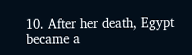10. After her death, Egypt became a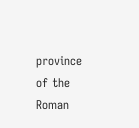province of the Roman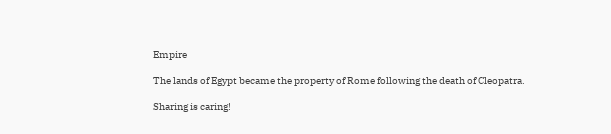Empire

The lands of Egypt became the property of Rome following the death of Cleopatra.

Sharing is caring!